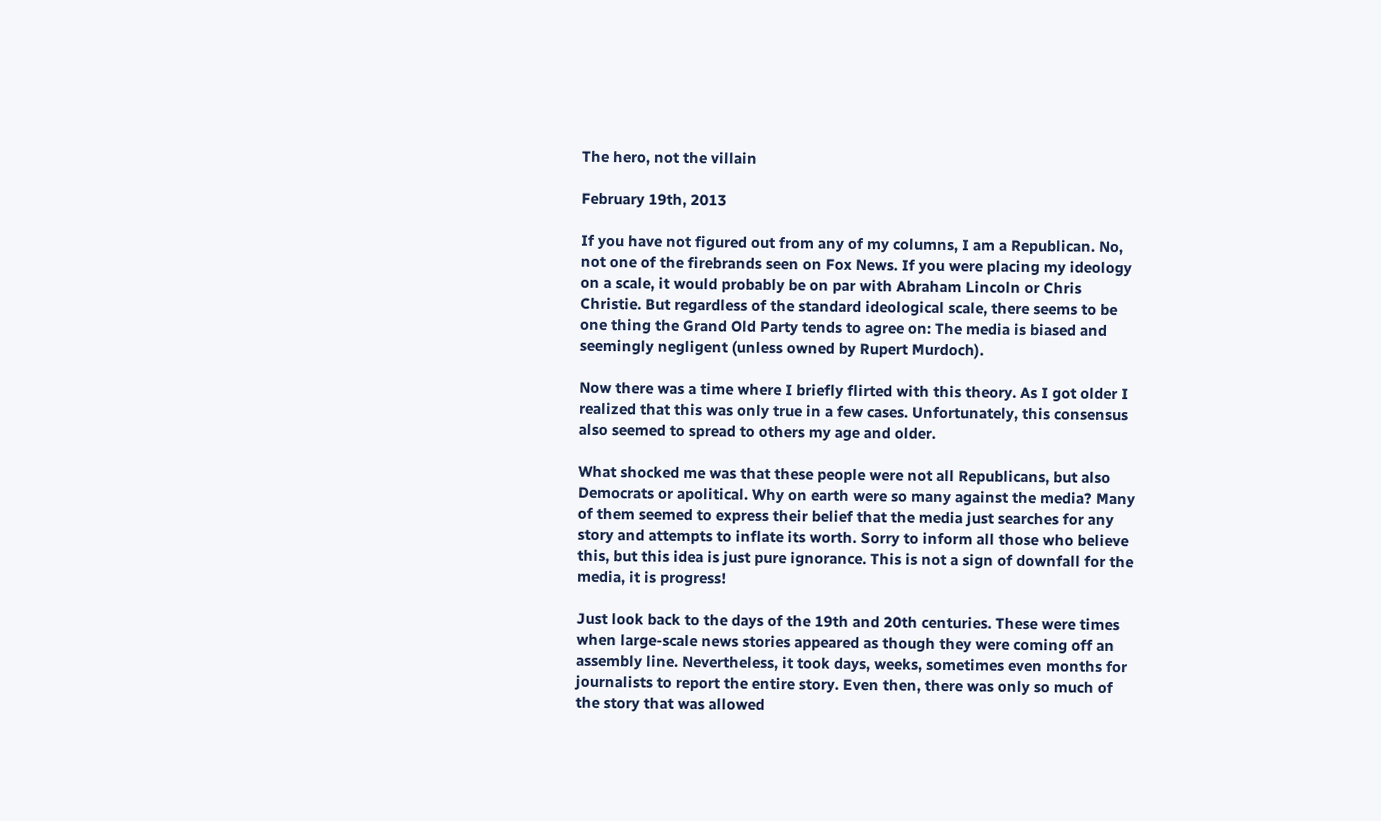The hero, not the villain

February 19th, 2013

If you have not figured out from any of my columns, I am a Republican. No, not one of the firebrands seen on Fox News. If you were placing my ideology on a scale, it would probably be on par with Abraham Lincoln or Chris Christie. But regardless of the standard ideological scale, there seems to be one thing the Grand Old Party tends to agree on: The media is biased and seemingly negligent (unless owned by Rupert Murdoch).

Now there was a time where I briefly flirted with this theory. As I got older I realized that this was only true in a few cases. Unfortunately, this consensus also seemed to spread to others my age and older.

What shocked me was that these people were not all Republicans, but also Democrats or apolitical. Why on earth were so many against the media? Many of them seemed to express their belief that the media just searches for any story and attempts to inflate its worth. Sorry to inform all those who believe this, but this idea is just pure ignorance. This is not a sign of downfall for the media, it is progress!

Just look back to the days of the 19th and 20th centuries. These were times when large-scale news stories appeared as though they were coming off an assembly line. Nevertheless, it took days, weeks, sometimes even months for journalists to report the entire story. Even then, there was only so much of the story that was allowed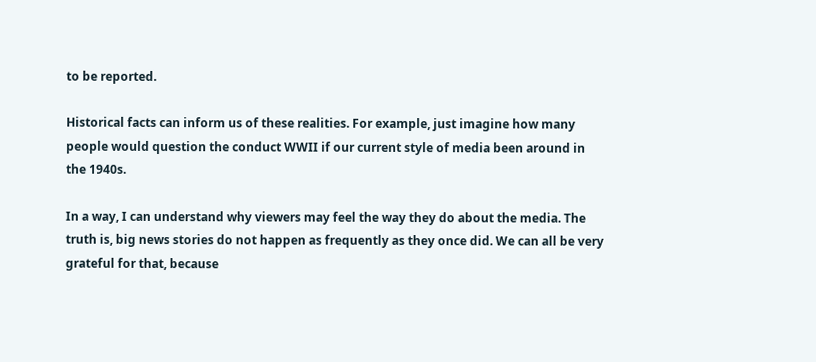to be reported.

Historical facts can inform us of these realities. For example, just imagine how many people would question the conduct WWII if our current style of media been around in the 1940s.

In a way, I can understand why viewers may feel the way they do about the media. The truth is, big news stories do not happen as frequently as they once did. We can all be very grateful for that, because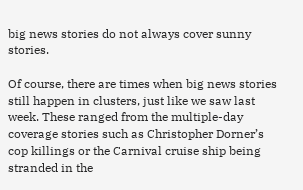big news stories do not always cover sunny stories.

Of course, there are times when big news stories still happen in clusters, just like we saw last week. These ranged from the multiple-day coverage stories such as Christopher Dorner’s cop killings or the Carnival cruise ship being stranded in the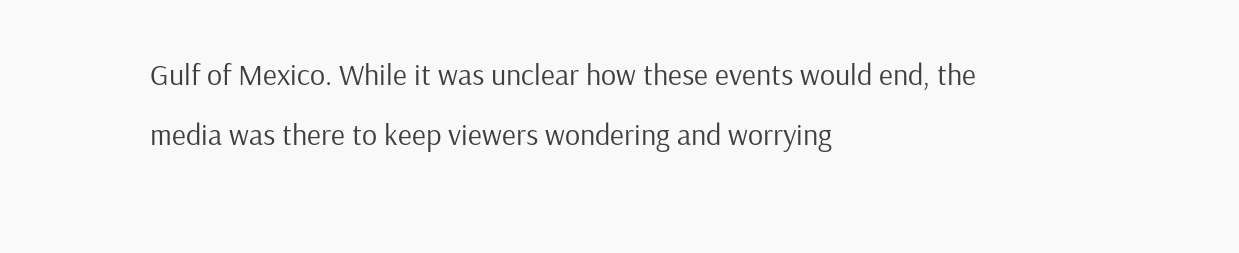Gulf of Mexico. While it was unclear how these events would end, the media was there to keep viewers wondering and worrying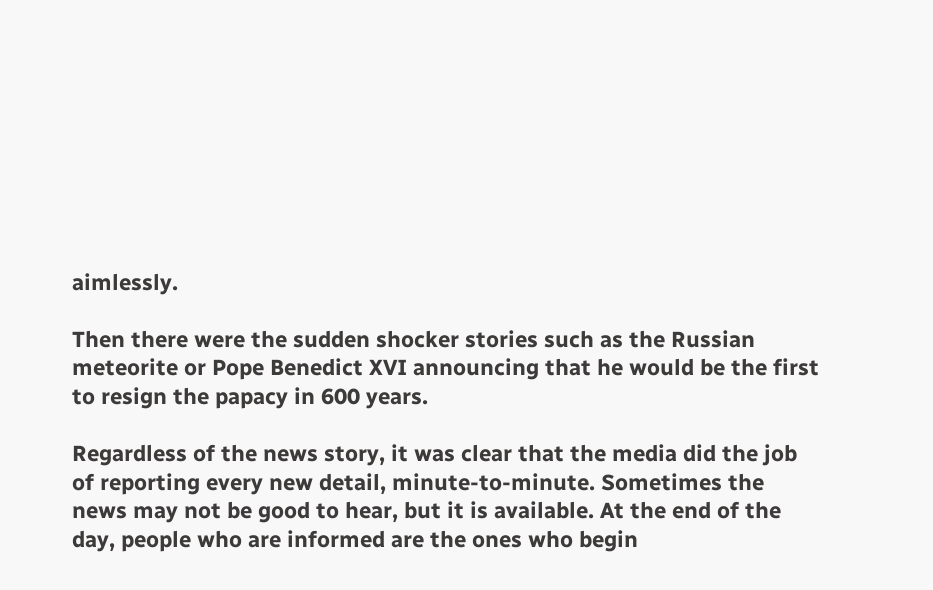aimlessly.

Then there were the sudden shocker stories such as the Russian meteorite or Pope Benedict XVI announcing that he would be the first to resign the papacy in 600 years.

Regardless of the news story, it was clear that the media did the job of reporting every new detail, minute-to-minute. Sometimes the news may not be good to hear, but it is available. At the end of the day, people who are informed are the ones who begin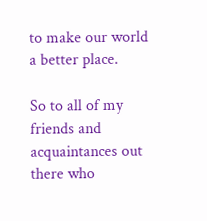to make our world a better place.

So to all of my friends and acquaintances out there who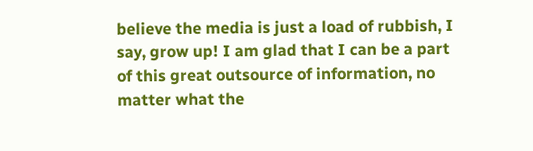believe the media is just a load of rubbish, I say, grow up! I am glad that I can be a part of this great outsource of information, no matter what the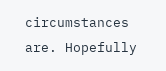circumstances are. Hopefully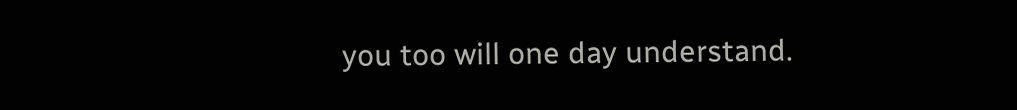you too will one day understand.